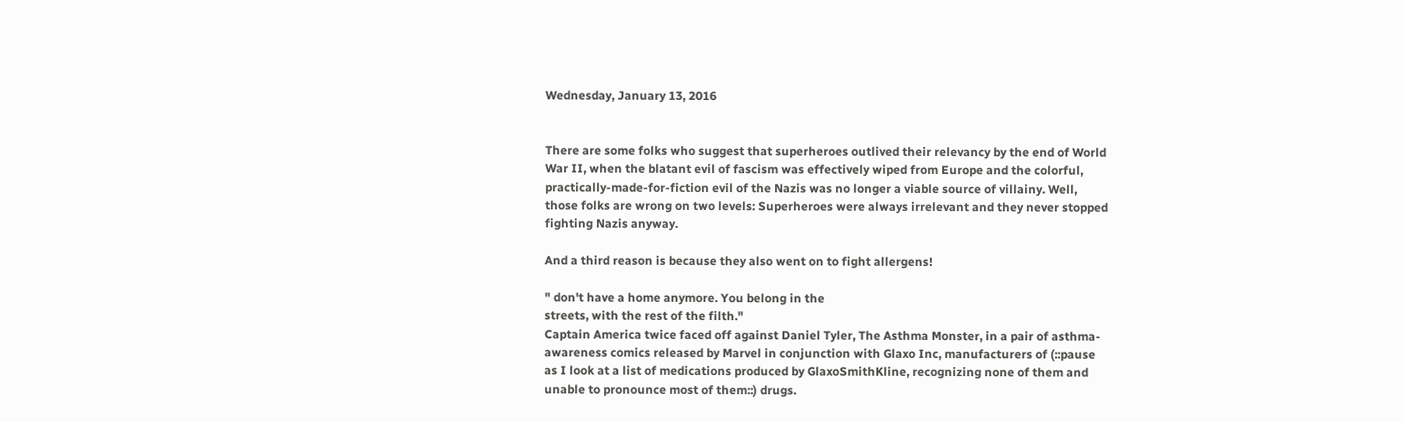Wednesday, January 13, 2016


There are some folks who suggest that superheroes outlived their relevancy by the end of World War II, when the blatant evil of fascism was effectively wiped from Europe and the colorful, practically-made-for-fiction evil of the Nazis was no longer a viable source of villainy. Well, those folks are wrong on two levels: Superheroes were always irrelevant and they never stopped fighting Nazis anyway.

And a third reason is because they also went on to fight allergens!

" don't have a home anymore. You belong in the
streets, with the rest of the filth."
Captain America twice faced off against Daniel Tyler, The Asthma Monster, in a pair of asthma-awareness comics released by Marvel in conjunction with Glaxo Inc, manufacturers of (::pause as I look at a list of medications produced by GlaxoSmithKline, recognizing none of them and unable to pronounce most of them::) drugs.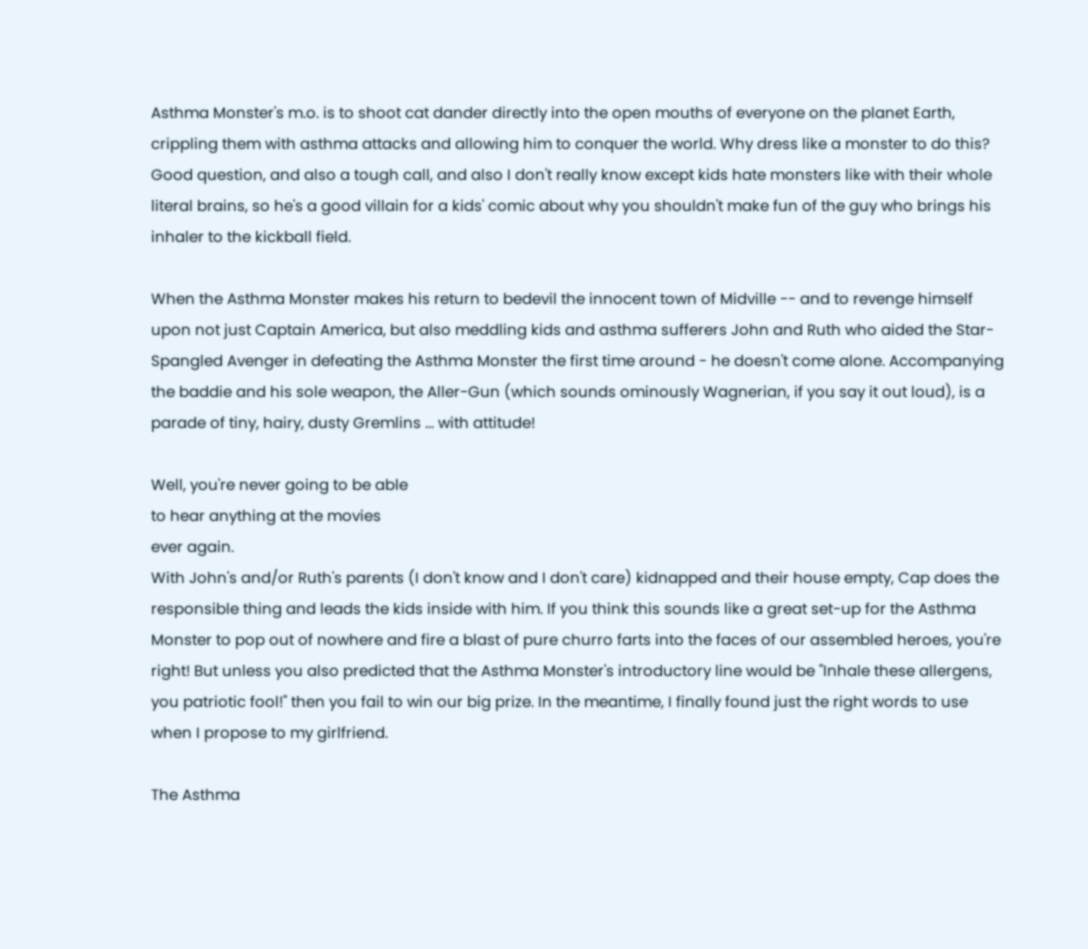Asthma Monster's m.o. is to shoot cat dander directly into the open mouths of everyone on the planet Earth, crippling them with asthma attacks and allowing him to conquer the world. Why dress like a monster to do this? Good question, and also a tough call, and also I don't really know except kids hate monsters like with their whole literal brains, so he's a good villain for a kids' comic about why you shouldn't make fun of the guy who brings his inhaler to the kickball field.

When the Asthma Monster makes his return to bedevil the innocent town of Midville -- and to revenge himself upon not just Captain America, but also meddling kids and asthma sufferers John and Ruth who aided the Star-Spangled Avenger in defeating the Asthma Monster the first time around - he doesn't come alone. Accompanying the baddie and his sole weapon, the Aller-Gun (which sounds ominously Wagnerian, if you say it out loud), is a parade of tiny, hairy, dusty Gremlins ... with attitude!

Well, you're never going to be able
to hear anything at the movies
ever again.
With John's and/or Ruth's parents (I don't know and I don't care) kidnapped and their house empty, Cap does the responsible thing and leads the kids inside with him. If you think this sounds like a great set-up for the Asthma Monster to pop out of nowhere and fire a blast of pure churro farts into the faces of our assembled heroes, you're right! But unless you also predicted that the Asthma Monster's introductory line would be "Inhale these allergens, you patriotic fool!" then you fail to win our big prize. In the meantime, I finally found just the right words to use when I propose to my girlfriend.

The Asthma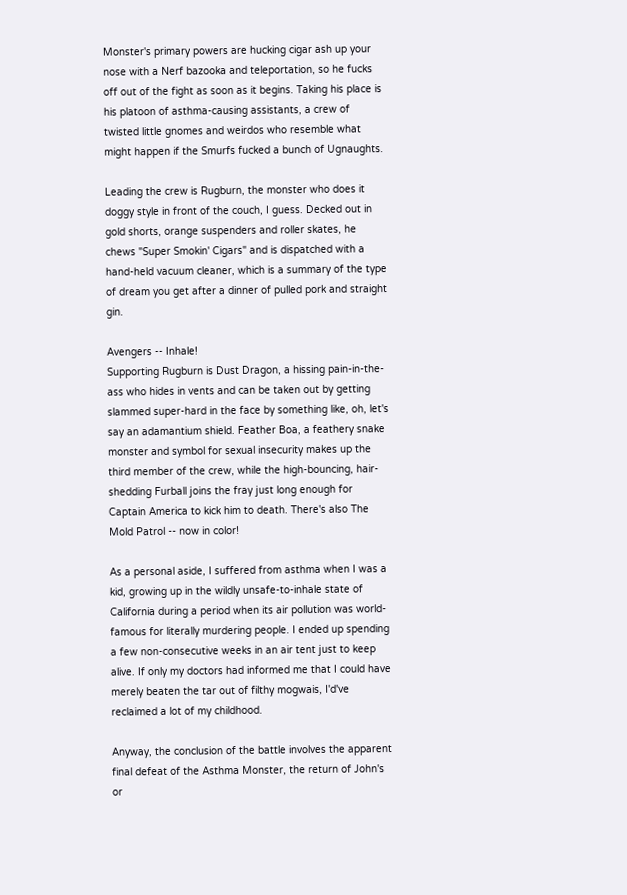Monster's primary powers are hucking cigar ash up your nose with a Nerf bazooka and teleportation, so he fucks off out of the fight as soon as it begins. Taking his place is his platoon of asthma-causing assistants, a crew of twisted little gnomes and weirdos who resemble what might happen if the Smurfs fucked a bunch of Ugnaughts.

Leading the crew is Rugburn, the monster who does it doggy style in front of the couch, I guess. Decked out in gold shorts, orange suspenders and roller skates, he chews "Super Smokin' Cigars" and is dispatched with a hand-held vacuum cleaner, which is a summary of the type of dream you get after a dinner of pulled pork and straight gin.

Avengers -- Inhale!
Supporting Rugburn is Dust Dragon, a hissing pain-in-the-ass who hides in vents and can be taken out by getting slammed super-hard in the face by something like, oh, let's say an adamantium shield. Feather Boa, a feathery snake monster and symbol for sexual insecurity makes up the third member of the crew, while the high-bouncing, hair-shedding Furball joins the fray just long enough for Captain America to kick him to death. There's also The Mold Patrol -- now in color!

As a personal aside, I suffered from asthma when I was a kid, growing up in the wildly unsafe-to-inhale state of California during a period when its air pollution was world-famous for literally murdering people. I ended up spending a few non-consecutive weeks in an air tent just to keep alive. If only my doctors had informed me that I could have merely beaten the tar out of filthy mogwais, I'd've reclaimed a lot of my childhood.

Anyway, the conclusion of the battle involves the apparent final defeat of the Asthma Monster, the return of John's or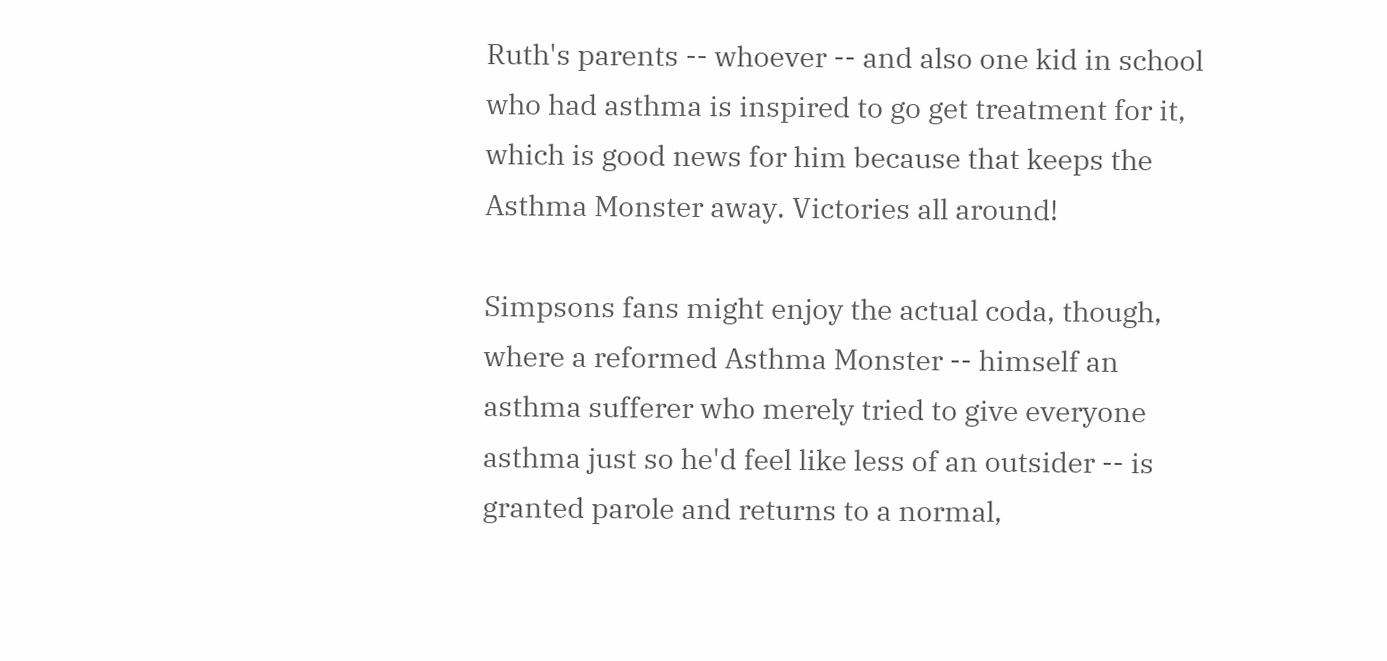Ruth's parents -- whoever -- and also one kid in school who had asthma is inspired to go get treatment for it, which is good news for him because that keeps the Asthma Monster away. Victories all around!

Simpsons fans might enjoy the actual coda, though, where a reformed Asthma Monster -- himself an asthma sufferer who merely tried to give everyone asthma just so he'd feel like less of an outsider -- is granted parole and returns to a normal,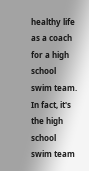healthy life as a coach for a high school swim team. In fact, it's the high school swim team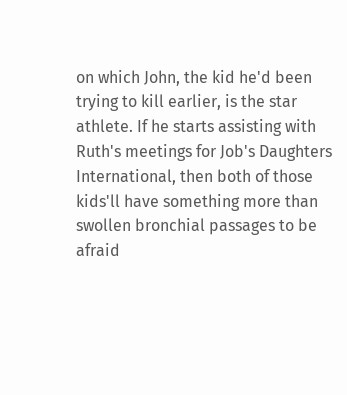on which John, the kid he'd been trying to kill earlier, is the star athlete. If he starts assisting with Ruth's meetings for Job's Daughters International, then both of those kids'll have something more than swollen bronchial passages to be afraid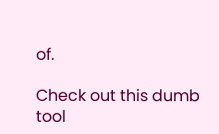of.

Check out this dumb tool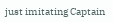just imitating Captain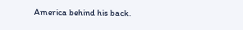America behind his back.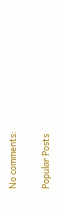No comments:

Popular Posts